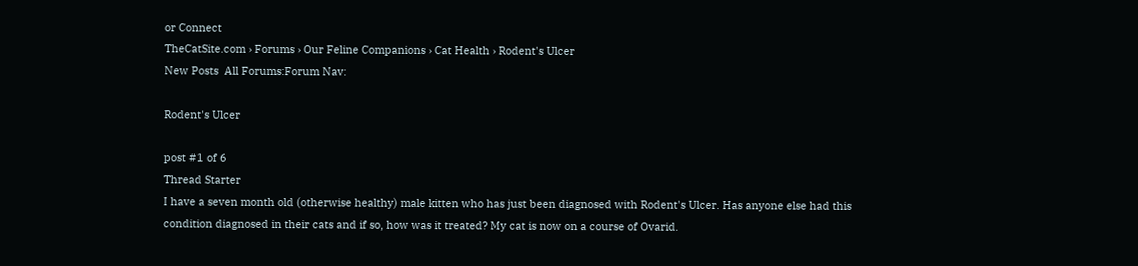or Connect
TheCatSite.com › Forums › Our Feline Companions › Cat Health › Rodent's Ulcer
New Posts  All Forums:Forum Nav:

Rodent's Ulcer

post #1 of 6
Thread Starter
I have a seven month old (otherwise healthy) male kitten who has just been diagnosed with Rodent's Ulcer. Has anyone else had this condition diagnosed in their cats and if so, how was it treated? My cat is now on a course of Ovarid.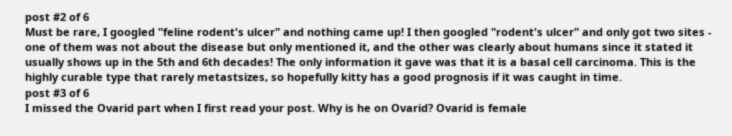post #2 of 6
Must be rare, I googled "feline rodent's ulcer" and nothing came up! I then googled "rodent's ulcer" and only got two sites - one of them was not about the disease but only mentioned it, and the other was clearly about humans since it stated it usually shows up in the 5th and 6th decades! The only information it gave was that it is a basal cell carcinoma. This is the highly curable type that rarely metastsizes, so hopefully kitty has a good prognosis if it was caught in time.
post #3 of 6
I missed the Ovarid part when I first read your post. Why is he on Ovarid? Ovarid is female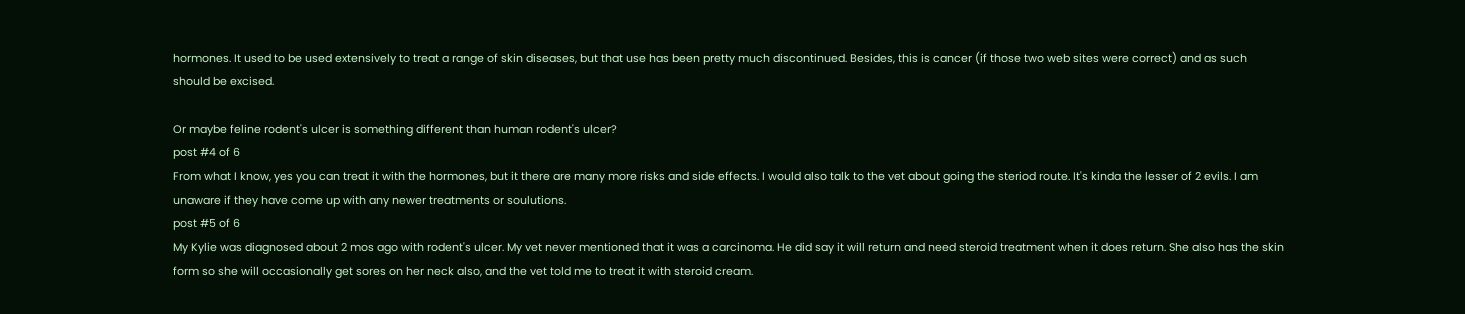hormones. It used to be used extensively to treat a range of skin diseases, but that use has been pretty much discontinued. Besides, this is cancer (if those two web sites were correct) and as such should be excised.

Or maybe feline rodent's ulcer is something different than human rodent's ulcer?
post #4 of 6
From what I know, yes you can treat it with the hormones, but it there are many more risks and side effects. I would also talk to the vet about going the steriod route. It's kinda the lesser of 2 evils. I am unaware if they have come up with any newer treatments or soulutions.
post #5 of 6
My Kylie was diagnosed about 2 mos ago with rodent's ulcer. My vet never mentioned that it was a carcinoma. He did say it will return and need steroid treatment when it does return. She also has the skin form so she will occasionally get sores on her neck also, and the vet told me to treat it with steroid cream.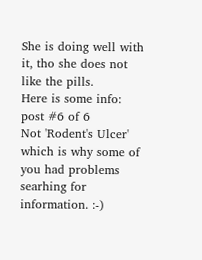She is doing well with it, tho she does not like the pills.
Here is some info:
post #6 of 6
Not 'Rodent's Ulcer' which is why some of you had problems searhing for information. :-)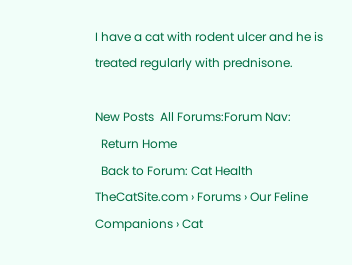I have a cat with rodent ulcer and he is treated regularly with prednisone.

New Posts  All Forums:Forum Nav:
  Return Home
  Back to Forum: Cat Health
TheCatSite.com › Forums › Our Feline Companions › Cat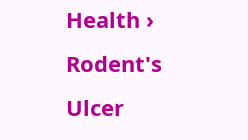Health › Rodent's Ulcer